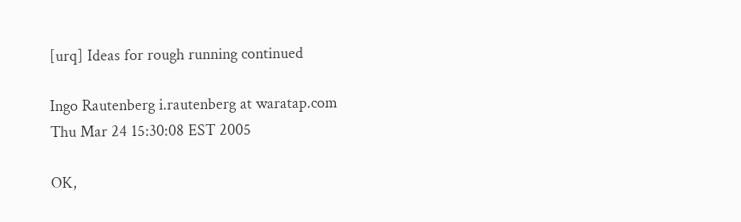[urq] Ideas for rough running continued

Ingo Rautenberg i.rautenberg at waratap.com
Thu Mar 24 15:30:08 EST 2005

OK,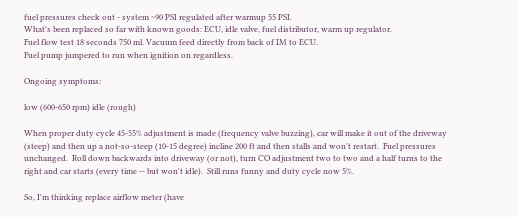fuel pressures check out - system ~90 PSI regulated after warmup 55 PSI.
What's been replaced so far with known goods: ECU, idle valve, fuel distributor, warm up regulator.
Fuel flow test 18 seconds 750 ml. Vacuum feed directly from back of IM to ECU.
Fuel pump jumpered to run when ignition on regardless.

Ongoing symptoms:

low (600-650 rpm) idle (rough)

When proper duty cycle 45-55% adjustment is made (frequency valve buzzing), car will make it out of the driveway (steep) and then up a not-so-steep (10-15 degree) incline 200 ft and then stalls and won't restart.  Fuel pressures unchanged.  Roll down backwards into driveway (or not), turn CO adjustment two to two and a half turns to the right and car starts (every time -- but won't idle).  Still runs funny and duty cycle now 5%.

So, I'm thinking replace airflow meter (have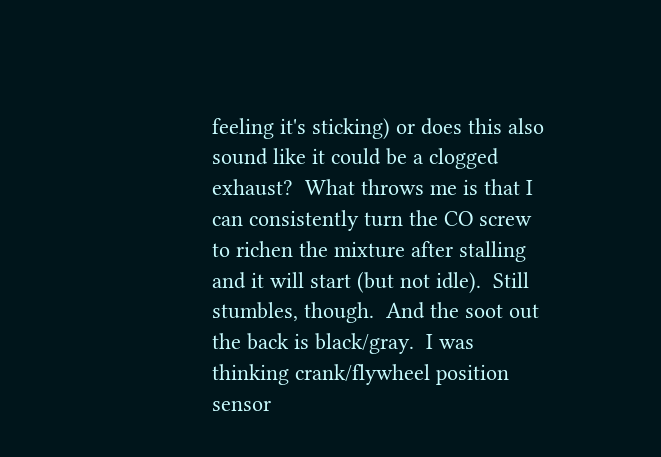feeling it's sticking) or does this also sound like it could be a clogged exhaust?  What throws me is that I can consistently turn the CO screw to richen the mixture after stalling and it will start (but not idle).  Still stumbles, though.  And the soot out the back is black/gray.  I was thinking crank/flywheel position sensor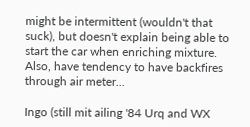might be intermittent (wouldn't that suck), but doesn't explain being able to start the car when enriching mixture.  Also, have tendency to have backfires through air meter...

Ingo (still mit ailing '84 Urq and WX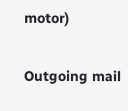motor)

Outgoing mail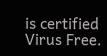is certified Virus Free.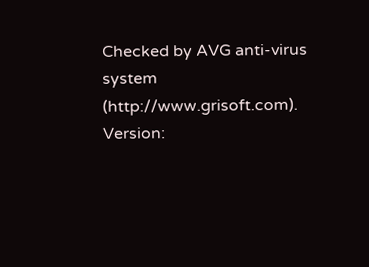Checked by AVG anti-virus system (http://www.grisoft.com).
Version: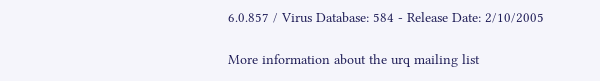6.0.857 / Virus Database: 584 - Release Date: 2/10/2005

More information about the urq mailing list